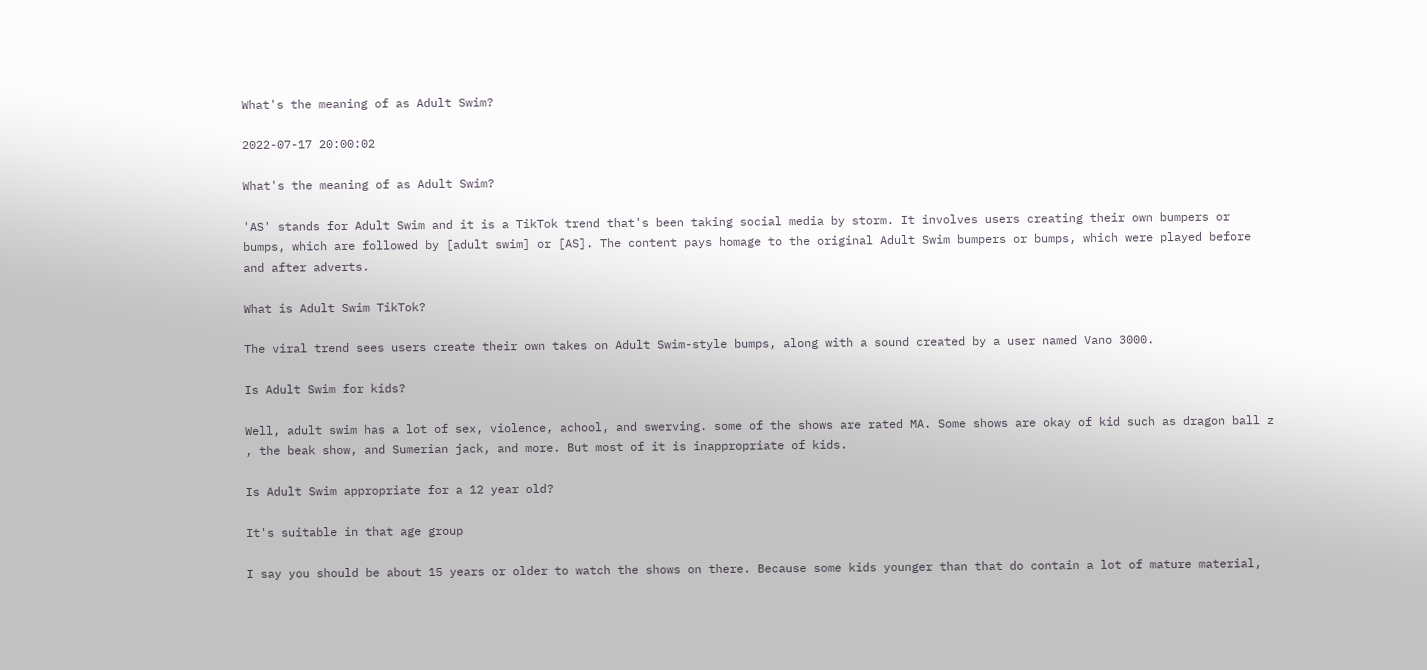What's the meaning of as Adult Swim?

2022-07-17 20:00:02

What's the meaning of as Adult Swim?

'AS' stands for Adult Swim and it is a TikTok trend that's been taking social media by storm. It involves users creating their own bumpers or bumps, which are followed by [adult swim] or [AS]. The content pays homage to the original Adult Swim bumpers or bumps, which were played before and after adverts.

What is Adult Swim TikTok?

The viral trend sees users create their own takes on Adult Swim-style bumps, along with a sound created by a user named Vano 3000.

Is Adult Swim for kids?

Well, adult swim has a lot of sex, violence, achool, and swerving. some of the shows are rated MA. Some shows are okay of kid such as dragon ball z , the beak show, and Sumerian jack, and more. But most of it is inappropriate of kids.

Is Adult Swim appropriate for a 12 year old?

It's suitable in that age group

I say you should be about 15 years or older to watch the shows on there. Because some kids younger than that do contain a lot of mature material,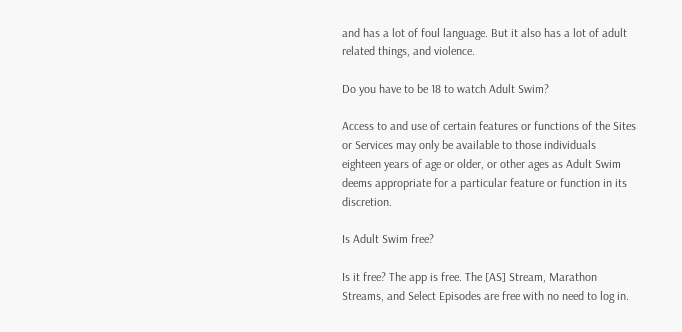and has a lot of foul language. But it also has a lot of adult related things, and violence.

Do you have to be 18 to watch Adult Swim?

Access to and use of certain features or functions of the Sites or Services may only be available to those individuals eighteen years of age or older, or other ages as Adult Swim deems appropriate for a particular feature or function in its discretion.

Is Adult Swim free?

Is it free? The app is free. The [AS] Stream, Marathon Streams, and Select Episodes are free with no need to log in.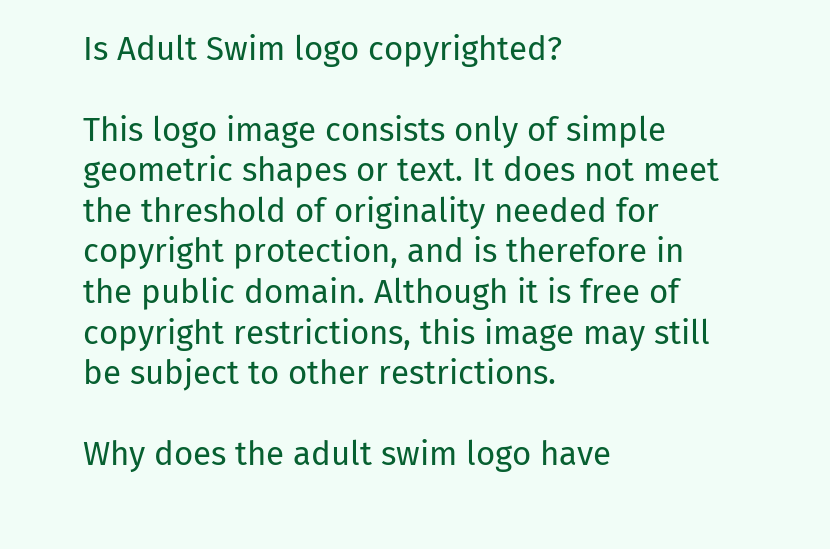Is Adult Swim logo copyrighted?

This logo image consists only of simple geometric shapes or text. It does not meet the threshold of originality needed for copyright protection, and is therefore in the public domain. Although it is free of copyright restrictions, this image may still be subject to other restrictions.

Why does the adult swim logo have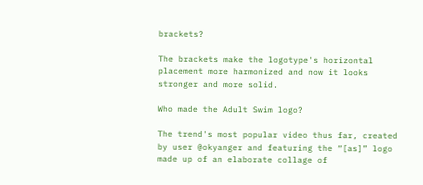brackets?

The brackets make the logotype's horizontal placement more harmonized and now it looks stronger and more solid.

Who made the Adult Swim logo?

The trend's most popular video thus far, created by user @okyanger and featuring the “[as]” logo made up of an elaborate collage of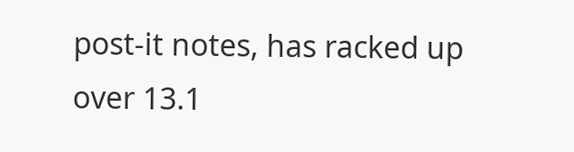post-it notes, has racked up over 13.1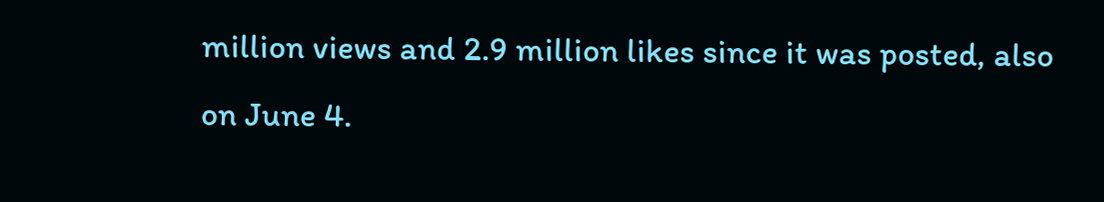million views and 2.9 million likes since it was posted, also on June 4.